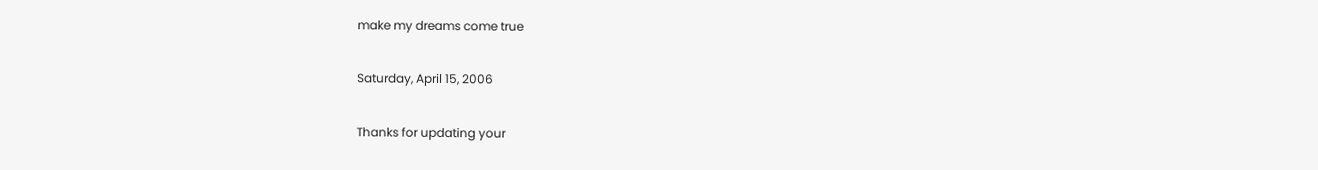make my dreams come true

Saturday, April 15, 2006

Thanks for updating your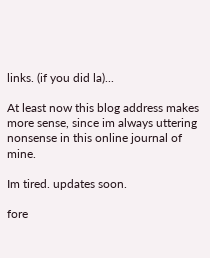links. (if you did la)...

At least now this blog address makes more sense, since im always uttering nonsense in this online journal of mine.

Im tired. updates soon.

fore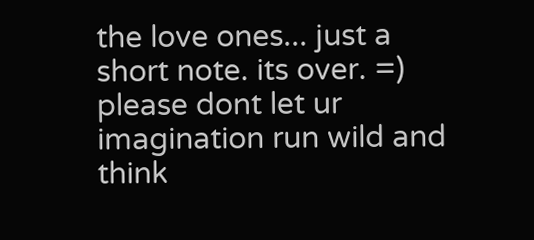the love ones... just a short note. its over. =)
please dont let ur imagination run wild and think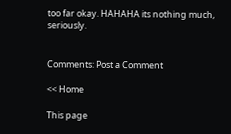too far okay. HAHAHA its nothing much, seriously.


Comments: Post a Comment

<< Home

This page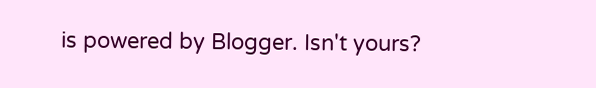is powered by Blogger. Isn't yours?